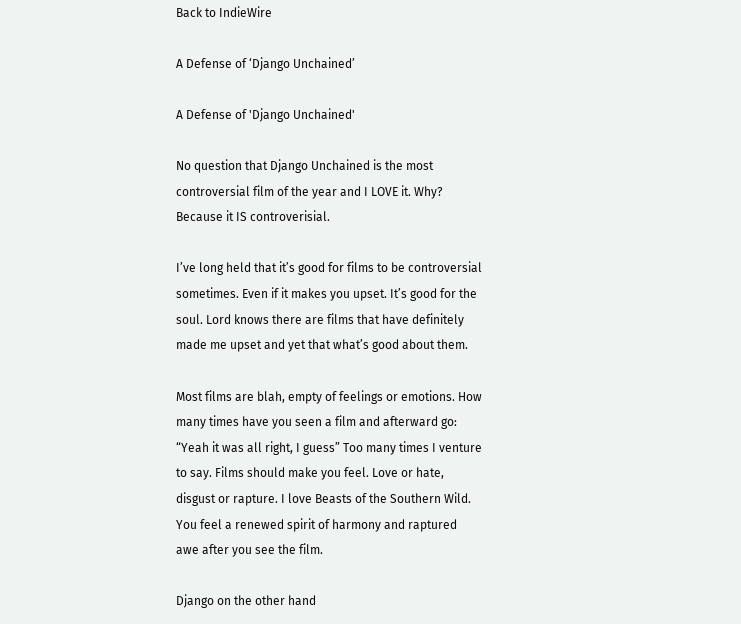Back to IndieWire

A Defense of ‘Django Unchained’

A Defense of 'Django Unchained'

No question that Django Unchained is the most controversial film of the year and I LOVE it. Why? Because it IS controverisial.

I’ve long held that it’s good for films to be controversial sometimes. Even if it makes you upset. It’s good for the soul. Lord knows there are films that have definitely made me upset and yet that what’s good about them.

Most films are blah, empty of feelings or emotions. How many times have you seen a film and afterward go: “Yeah it was all right, I guess” Too many times I venture to say. Films should make you feel. Love or hate, disgust or rapture. I love Beasts of the Southern Wild. You feel a renewed spirit of harmony and raptured awe after you see the film.

Django on the other hand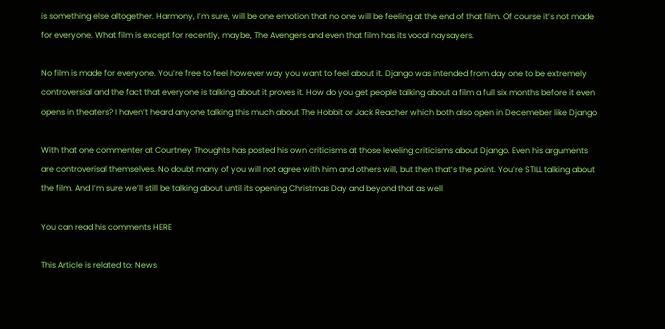is something else altogether. Harmony, I’m sure, will be one emotion that no one will be feeling at the end of that film. Of course it’s not made for everyone. What film is except for recently, maybe, The Avengers and even that film has its vocal naysayers.

No film is made for everyone. You’re free to feel however way you want to feel about it. Django was intended from day one to be extremely controversial and the fact that everyone is talking about it proves it. How do you get people talking about a film a full six months before it even opens in theaters? I haven’t heard anyone talking this much about The Hobbit or Jack Reacher which both also open in Decemeber like Django

With that one commenter at Courtney Thoughts has posted his own criticisms at those leveling criticisms about Django. Even his arguments are controverisal themselves. No doubt many of you will not agree with him and others will, but then that’s the point. You’re STILL talking about the film. And I’m sure we’ll still be talking about until its opening Christmas Day and beyond that as well

You can read his comments HERE

This Article is related to: News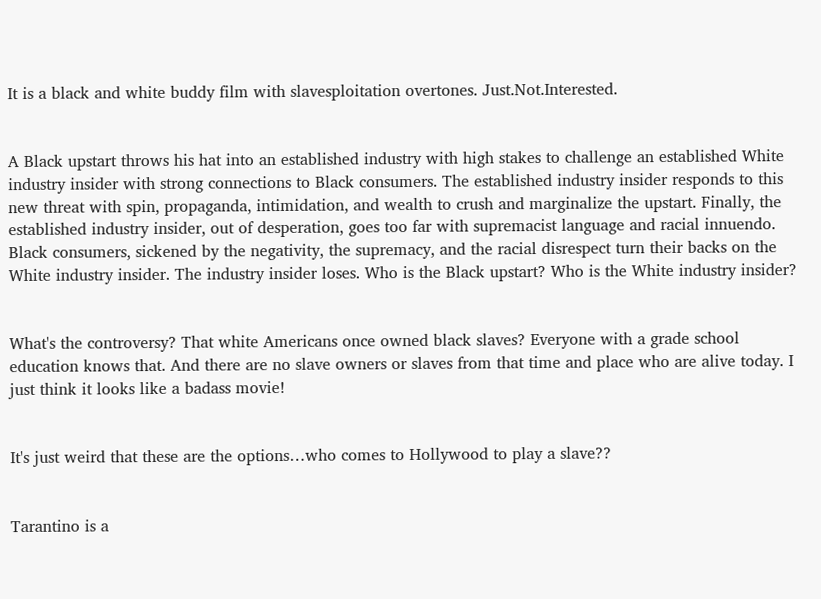It is a black and white buddy film with slavesploitation overtones. Just.Not.Interested.


A Black upstart throws his hat into an established industry with high stakes to challenge an established White industry insider with strong connections to Black consumers. The established industry insider responds to this new threat with spin, propaganda, intimidation, and wealth to crush and marginalize the upstart. Finally, the established industry insider, out of desperation, goes too far with supremacist language and racial innuendo. Black consumers, sickened by the negativity, the supremacy, and the racial disrespect turn their backs on the White industry insider. The industry insider loses. Who is the Black upstart? Who is the White industry insider?


What's the controversy? That white Americans once owned black slaves? Everyone with a grade school education knows that. And there are no slave owners or slaves from that time and place who are alive today. I just think it looks like a badass movie!


It's just weird that these are the options…who comes to Hollywood to play a slave??


Tarantino is a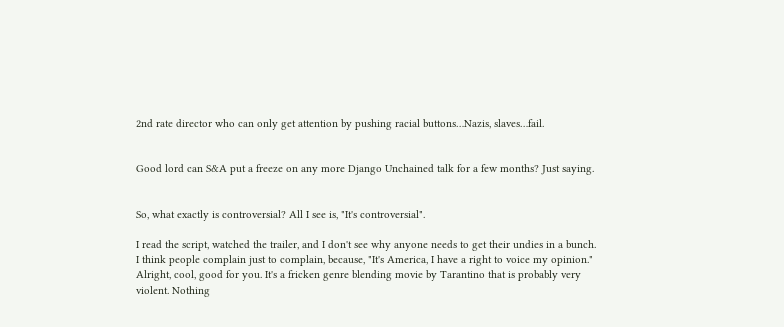2nd rate director who can only get attention by pushing racial buttons…Nazis, slaves…fail.


Good lord can S&A put a freeze on any more Django Unchained talk for a few months? Just saying.


So, what exactly is controversial? All I see is, "It's controversial".

I read the script, watched the trailer, and I don't see why anyone needs to get their undies in a bunch. I think people complain just to complain, because, "It's America, I have a right to voice my opinion." Alright, cool, good for you. It's a fricken genre blending movie by Tarantino that is probably very violent. Nothing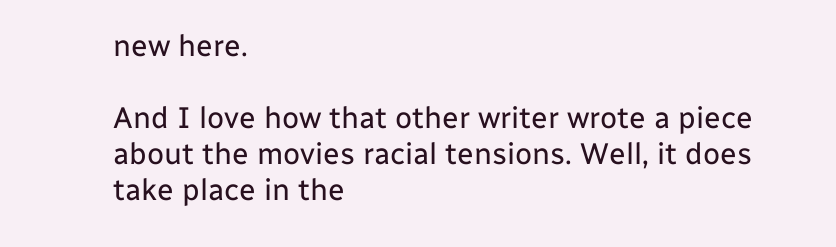new here.

And I love how that other writer wrote a piece about the movies racial tensions. Well, it does take place in the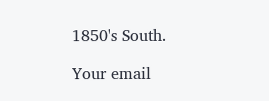1850's South.

Your email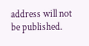address will not be published.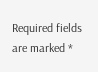Required fields are marked *